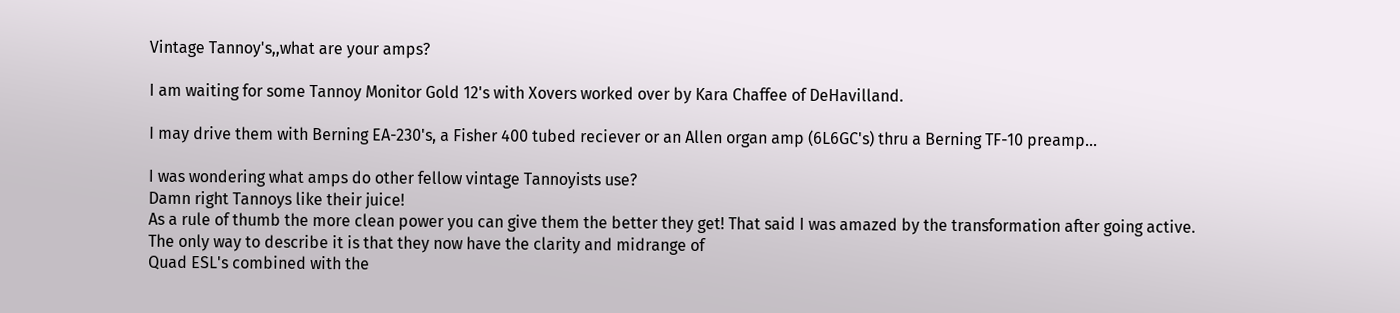Vintage Tannoy's,,what are your amps?

I am waiting for some Tannoy Monitor Gold 12's with Xovers worked over by Kara Chaffee of DeHavilland.

I may drive them with Berning EA-230's, a Fisher 400 tubed reciever or an Allen organ amp (6L6GC's) thru a Berning TF-10 preamp...

I was wondering what amps do other fellow vintage Tannoyists use?
Damn right Tannoys like their juice!
As a rule of thumb the more clean power you can give them the better they get! That said I was amazed by the transformation after going active.
The only way to describe it is that they now have the clarity and midrange of
Quad ESL's combined with the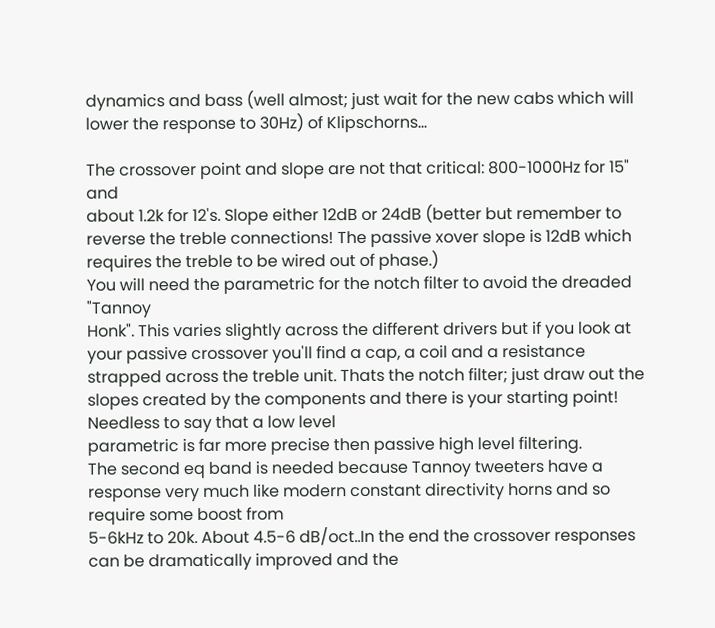dynamics and bass (well almost; just wait for the new cabs which will lower the response to 30Hz) of Klipschorns...

The crossover point and slope are not that critical: 800-1000Hz for 15" and
about 1.2k for 12's. Slope either 12dB or 24dB (better but remember to reverse the treble connections! The passive xover slope is 12dB which requires the treble to be wired out of phase.)
You will need the parametric for the notch filter to avoid the dreaded "Tannoy
Honk". This varies slightly across the different drivers but if you look at your passive crossover you'll find a cap, a coil and a resistance strapped across the treble unit. Thats the notch filter; just draw out the slopes created by the components and there is your starting point! Needless to say that a low level
parametric is far more precise then passive high level filtering.
The second eq band is needed because Tannoy tweeters have a response very much like modern constant directivity horns and so require some boost from
5-6kHz to 20k. About 4.5-6 dB/oct..In the end the crossover responses can be dramatically improved and the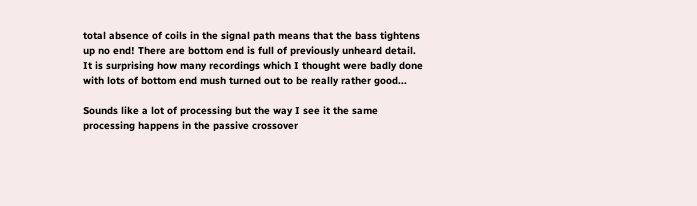total absence of coils in the signal path means that the bass tightens up no end! There are bottom end is full of previously unheard detail. It is surprising how many recordings which I thought were badly done with lots of bottom end mush turned out to be really rather good...

Sounds like a lot of processing but the way I see it the same processing happens in the passive crossover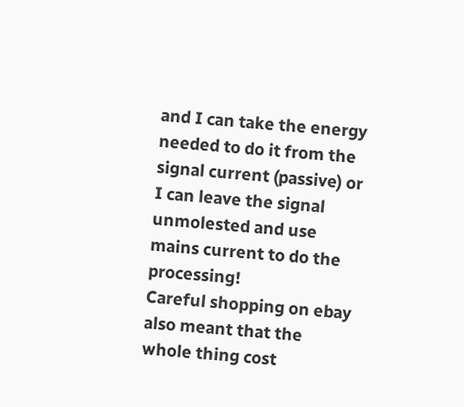and I can take the energy needed to do it from the signal current (passive) or I can leave the signal unmolested and use mains current to do the processing!
Careful shopping on ebay also meant that the whole thing cost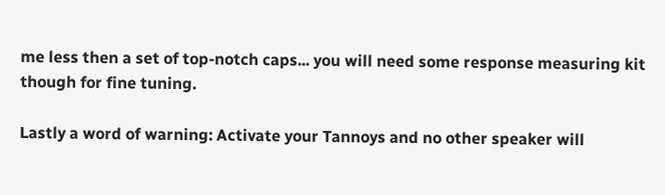me less then a set of top-notch caps... you will need some response measuring kit though for fine tuning.

Lastly a word of warning: Activate your Tannoys and no other speaker will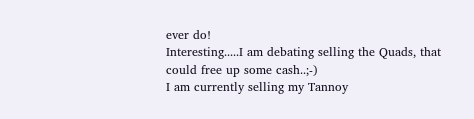ever do!
Interesting.....I am debating selling the Quads, that could free up some cash..;-)
I am currently selling my Tannoy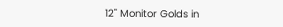12" Monitor Golds in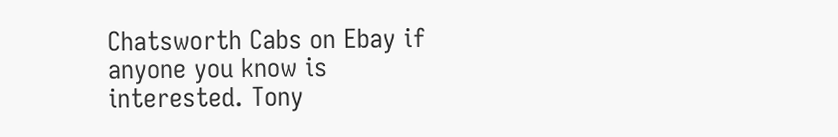Chatsworth Cabs on Ebay if anyone you know is interested. Tony